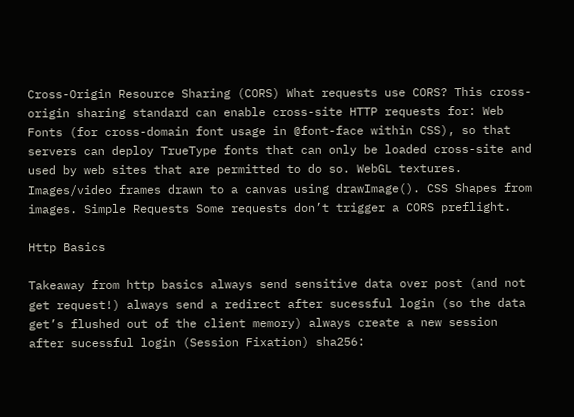Cross-Origin Resource Sharing (CORS) What requests use CORS? This cross-origin sharing standard can enable cross-site HTTP requests for: Web Fonts (for cross-domain font usage in @font-face within CSS), so that servers can deploy TrueType fonts that can only be loaded cross-site and used by web sites that are permitted to do so. WebGL textures. Images/video frames drawn to a canvas using drawImage(). CSS Shapes from images. Simple Requests Some requests don’t trigger a CORS preflight.

Http Basics

Takeaway from http basics always send sensitive data over post (and not get request!) always send a redirect after sucessful login (so the data get’s flushed out of the client memory) always create a new session after sucessful login (Session Fixation) sha256: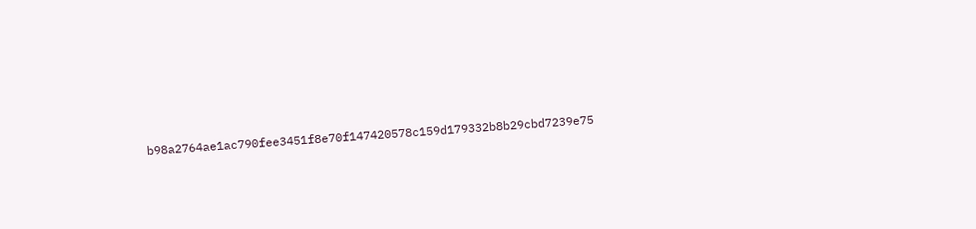b98a2764ae1ac790fee3451f8e70f147420578c159d179332b8b29cbd7239e75